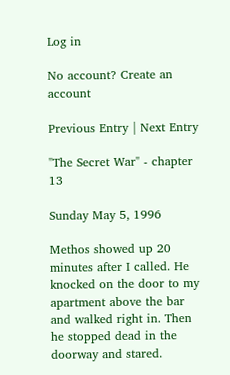Log in

No account? Create an account

Previous Entry | Next Entry

"The Secret War" - chapter 13

Sunday May 5, 1996

Methos showed up 20 minutes after I called. He knocked on the door to my apartment above the bar and walked right in. Then he stopped dead in the doorway and stared.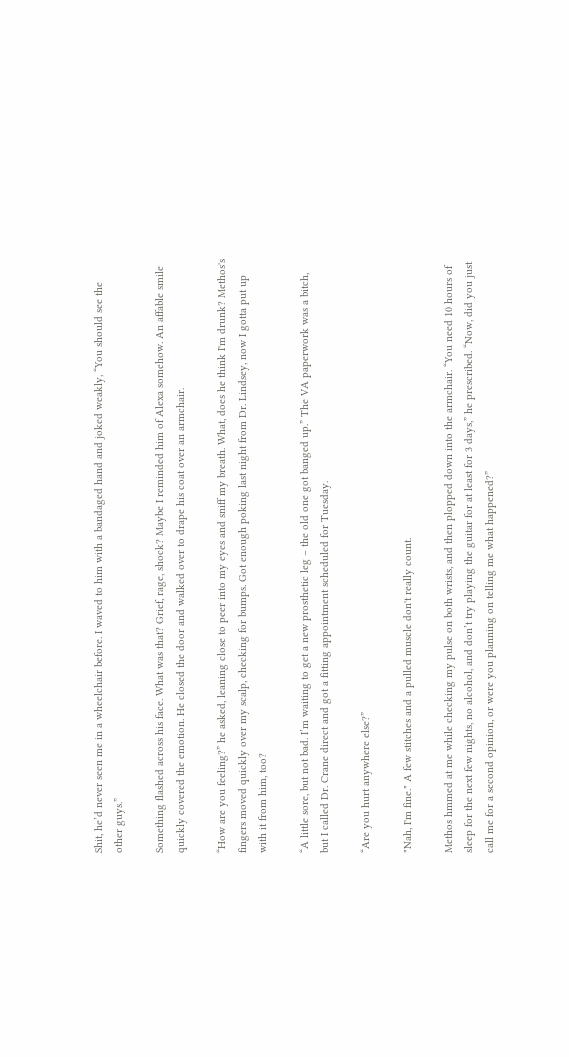Shit, he’d never seen me in a wheelchair before. I waved to him with a bandaged hand and joked weakly, “You should see the other guys.”

Something flashed across his face. What was that? Grief, rage, shock? Maybe I reminded him of Alexa somehow. An affable smile quickly covered the emotion. He closed the door and walked over to drape his coat over an armchair.

“How are you feeling?” he asked, leaning close to peer into my eyes and sniff my breath. What, does he think I'm drunk? Methos's fingers moved quickly over my scalp, checking for bumps. Got enough poking last night from Dr. Lindsey, now I gotta put up with it from him, too?

“A little sore, but not bad. I’m waiting to get a new prosthetic leg – the old one got banged up.” The VA paperwork was a bitch, but I called Dr. Crane direct and got a fitting appointment scheduled for Tuesday.

“Are you hurt anywhere else?”

"Nah, I'm fine." A few stitches and a pulled muscle don't really count.

Methos hmmed at me while checking my pulse on both wrists, and then plopped down into the armchair. “You need 10 hours of sleep for the next few nights, no alcohol, and don’t try playing the guitar for at least for 3 days,” he prescribed. “Now, did you just call me for a second opinion, or were you planning on telling me what happened?”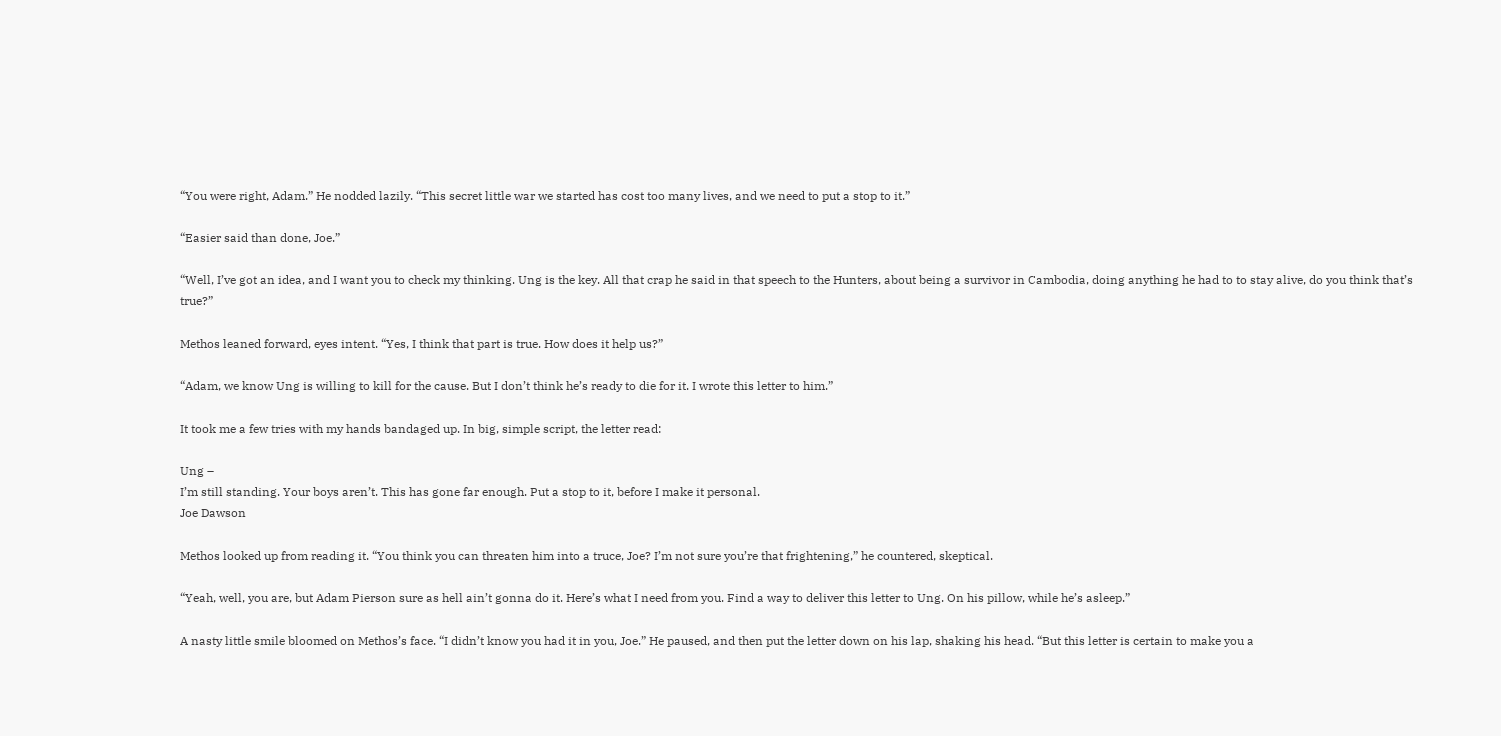“You were right, Adam.” He nodded lazily. “This secret little war we started has cost too many lives, and we need to put a stop to it.”

“Easier said than done, Joe.”

“Well, I’ve got an idea, and I want you to check my thinking. Ung is the key. All that crap he said in that speech to the Hunters, about being a survivor in Cambodia, doing anything he had to to stay alive, do you think that’s true?”

Methos leaned forward, eyes intent. “Yes, I think that part is true. How does it help us?”

“Adam, we know Ung is willing to kill for the cause. But I don’t think he’s ready to die for it. I wrote this letter to him.”

It took me a few tries with my hands bandaged up. In big, simple script, the letter read:

Ung –
I’m still standing. Your boys aren’t. This has gone far enough. Put a stop to it, before I make it personal.
Joe Dawson

Methos looked up from reading it. “You think you can threaten him into a truce, Joe? I’m not sure you’re that frightening,” he countered, skeptical.

“Yeah, well, you are, but Adam Pierson sure as hell ain’t gonna do it. Here’s what I need from you. Find a way to deliver this letter to Ung. On his pillow, while he’s asleep.”

A nasty little smile bloomed on Methos’s face. “I didn’t know you had it in you, Joe.” He paused, and then put the letter down on his lap, shaking his head. “But this letter is certain to make you a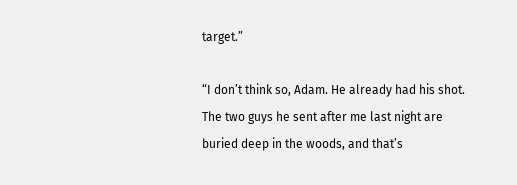target.”

“I don’t think so, Adam. He already had his shot. The two guys he sent after me last night are buried deep in the woods, and that’s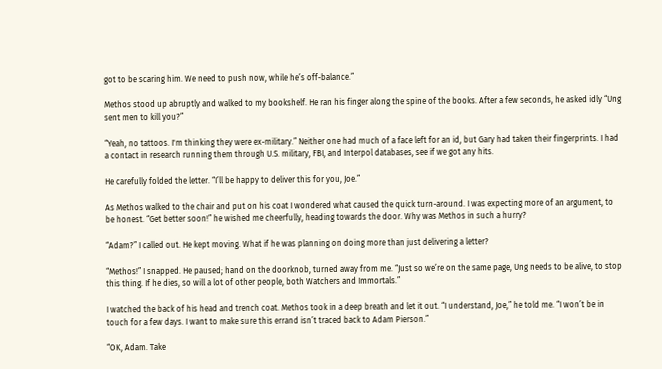got to be scaring him. We need to push now, while he’s off-balance.”

Methos stood up abruptly and walked to my bookshelf. He ran his finger along the spine of the books. After a few seconds, he asked idly “Ung sent men to kill you?”

“Yeah, no tattoos. I'm thinking they were ex-military.” Neither one had much of a face left for an id, but Gary had taken their fingerprints. I had a contact in research running them through U.S. military, FBI, and Interpol databases, see if we got any hits.

He carefully folded the letter. “I’ll be happy to deliver this for you, Joe.”

As Methos walked to the chair and put on his coat I wondered what caused the quick turn-around. I was expecting more of an argument, to be honest. “Get better soon!” he wished me cheerfully, heading towards the door. Why was Methos in such a hurry?

“Adam?” I called out. He kept moving. What if he was planning on doing more than just delivering a letter?

“Methos!” I snapped. He paused; hand on the doorknob, turned away from me. “Just so we’re on the same page, Ung needs to be alive, to stop this thing. If he dies, so will a lot of other people, both Watchers and Immortals.”

I watched the back of his head and trench coat. Methos took in a deep breath and let it out. “I understand, Joe,” he told me. “I won’t be in touch for a few days. I want to make sure this errand isn’t traced back to Adam Pierson.”

“OK, Adam. Take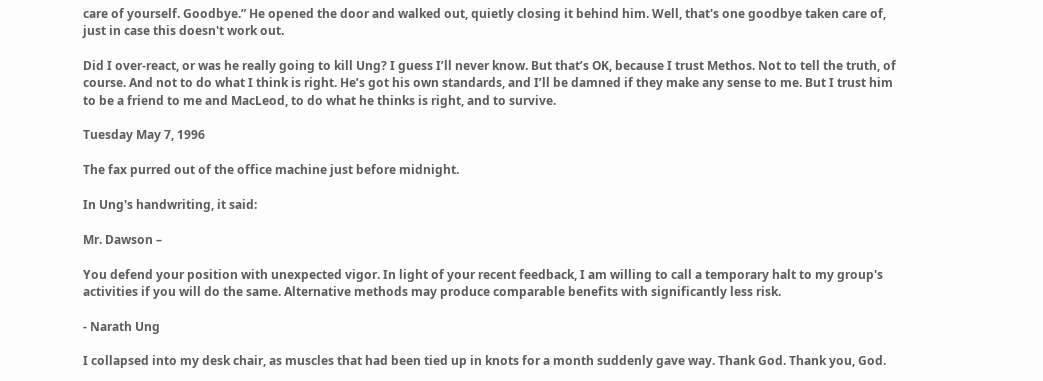care of yourself. Goodbye.” He opened the door and walked out, quietly closing it behind him. Well, that's one goodbye taken care of, just in case this doesn't work out.

Did I over-react, or was he really going to kill Ung? I guess I’ll never know. But that’s OK, because I trust Methos. Not to tell the truth, of course. And not to do what I think is right. He’s got his own standards, and I’ll be damned if they make any sense to me. But I trust him to be a friend to me and MacLeod, to do what he thinks is right, and to survive.

Tuesday May 7, 1996

The fax purred out of the office machine just before midnight.

In Ung's handwriting, it said:

Mr. Dawson –

You defend your position with unexpected vigor. In light of your recent feedback, I am willing to call a temporary halt to my group's activities if you will do the same. Alternative methods may produce comparable benefits with significantly less risk.

- Narath Ung

I collapsed into my desk chair, as muscles that had been tied up in knots for a month suddenly gave way. Thank God. Thank you, God.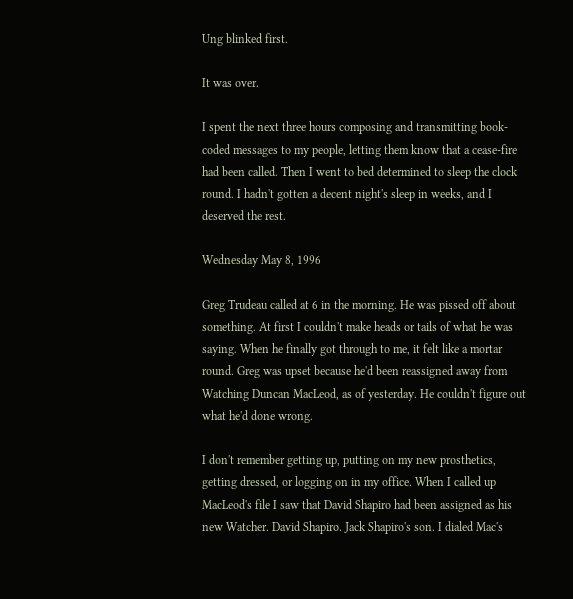Ung blinked first.

It was over.

I spent the next three hours composing and transmitting book-coded messages to my people, letting them know that a cease-fire had been called. Then I went to bed determined to sleep the clock round. I hadn't gotten a decent night's sleep in weeks, and I deserved the rest.

Wednesday May 8, 1996

Greg Trudeau called at 6 in the morning. He was pissed off about something. At first I couldn't make heads or tails of what he was saying. When he finally got through to me, it felt like a mortar round. Greg was upset because he'd been reassigned away from Watching Duncan MacLeod, as of yesterday. He couldn't figure out what he'd done wrong.

I don't remember getting up, putting on my new prosthetics, getting dressed, or logging on in my office. When I called up MacLeod's file I saw that David Shapiro had been assigned as his new Watcher. David Shapiro. Jack Shapiro's son. I dialed Mac's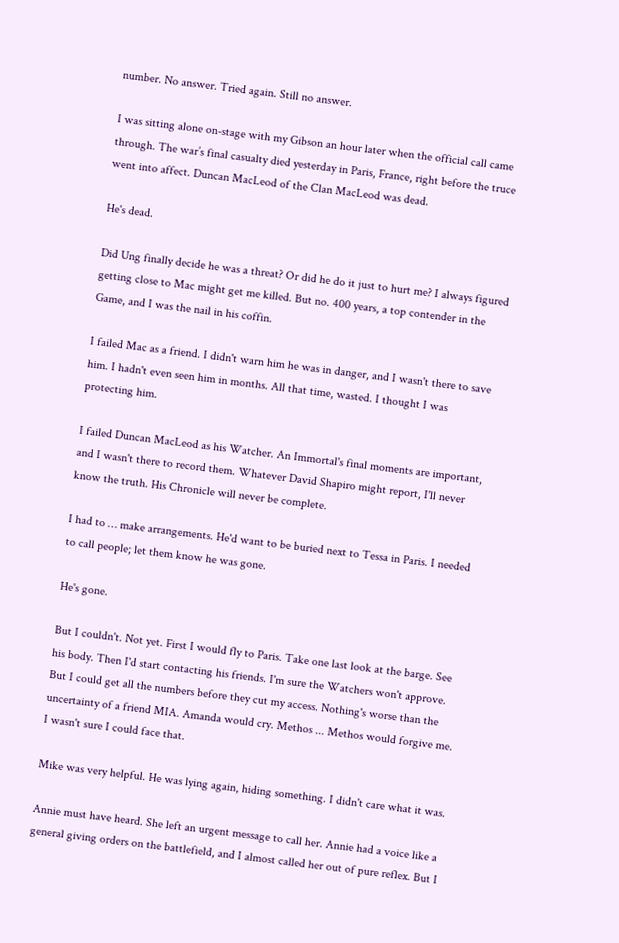number. No answer. Tried again. Still no answer.

I was sitting alone on-stage with my Gibson an hour later when the official call came through. The war’s final casualty died yesterday in Paris, France, right before the truce went into affect. Duncan MacLeod of the Clan MacLeod was dead.

He's dead.

Did Ung finally decide he was a threat? Or did he do it just to hurt me? I always figured getting close to Mac might get me killed. But no. 400 years, a top contender in the Game, and I was the nail in his coffin.

I failed Mac as a friend. I didn't warn him he was in danger, and I wasn't there to save him. I hadn't even seen him in months. All that time, wasted. I thought I was protecting him.

I failed Duncan MacLeod as his Watcher. An Immortal's final moments are important, and I wasn't there to record them. Whatever David Shapiro might report, I'll never know the truth. His Chronicle will never be complete.

I had to … make arrangements. He'd want to be buried next to Tessa in Paris. I needed to call people; let them know he was gone.

He's gone.

But I couldn't. Not yet. First I would fly to Paris. Take one last look at the barge. See his body. Then I'd start contacting his friends. I'm sure the Watchers won't approve. But I could get all the numbers before they cut my access. Nothing's worse than the uncertainty of a friend MIA. Amanda would cry. Methos ... Methos would forgive me. I wasn't sure I could face that.

Mike was very helpful. He was lying again, hiding something. I didn't care what it was.

Annie must have heard. She left an urgent message to call her. Annie had a voice like a general giving orders on the battlefield, and I almost called her out of pure reflex. But I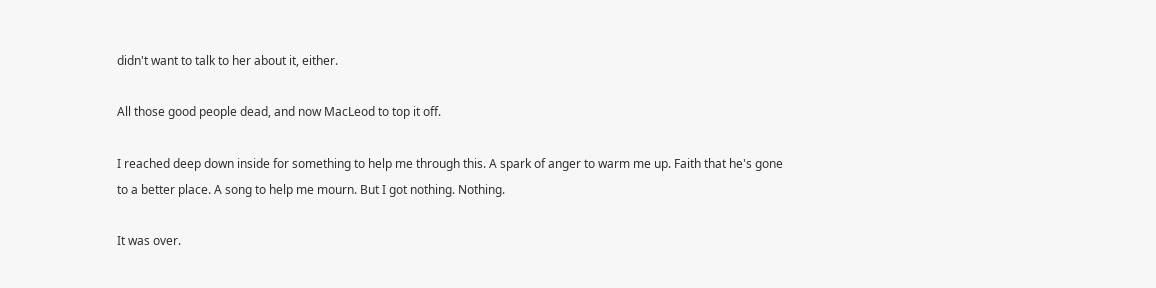didn't want to talk to her about it, either.

All those good people dead, and now MacLeod to top it off.

I reached deep down inside for something to help me through this. A spark of anger to warm me up. Faith that he's gone to a better place. A song to help me mourn. But I got nothing. Nothing.

It was over.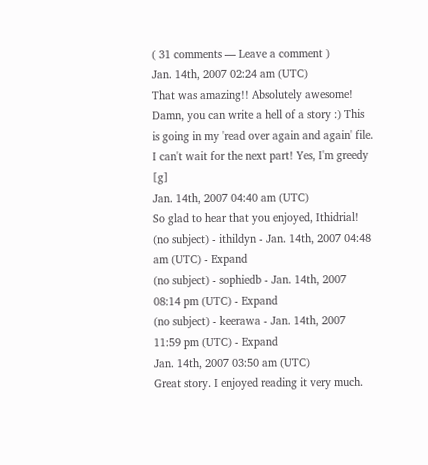( 31 comments — Leave a comment )
Jan. 14th, 2007 02:24 am (UTC)
That was amazing!! Absolutely awesome! Damn, you can write a hell of a story :) This is going in my 'read over again and again' file. I can't wait for the next part! Yes, I'm greedy [g]
Jan. 14th, 2007 04:40 am (UTC)
So glad to hear that you enjoyed, Ithidrial!
(no subject) - ithildyn - Jan. 14th, 2007 04:48 am (UTC) - Expand
(no subject) - sophiedb - Jan. 14th, 2007 08:14 pm (UTC) - Expand
(no subject) - keerawa - Jan. 14th, 2007 11:59 pm (UTC) - Expand
Jan. 14th, 2007 03:50 am (UTC)
Great story. I enjoyed reading it very much.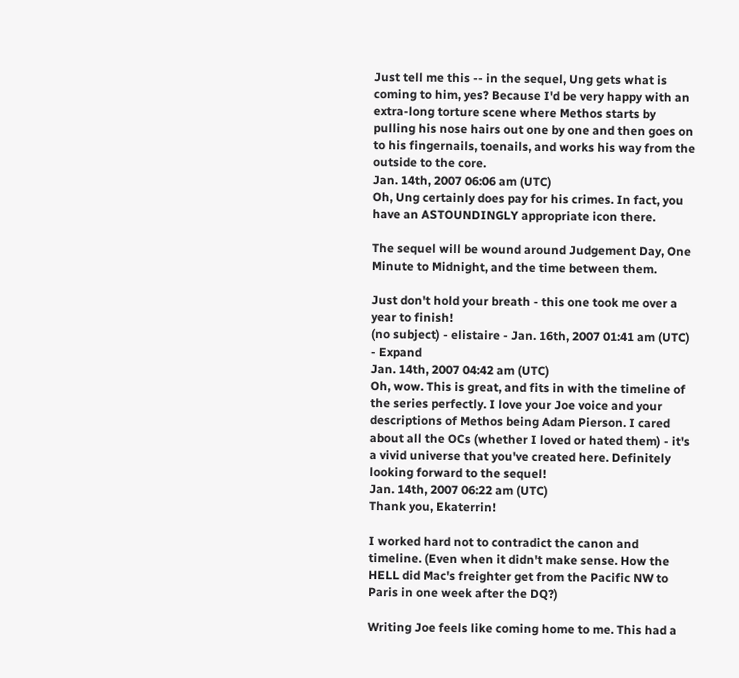Just tell me this -- in the sequel, Ung gets what is coming to him, yes? Because I'd be very happy with an extra-long torture scene where Methos starts by pulling his nose hairs out one by one and then goes on to his fingernails, toenails, and works his way from the outside to the core.
Jan. 14th, 2007 06:06 am (UTC)
Oh, Ung certainly does pay for his crimes. In fact, you have an ASTOUNDINGLY appropriate icon there.

The sequel will be wound around Judgement Day, One Minute to Midnight, and the time between them.

Just don't hold your breath - this one took me over a year to finish!
(no subject) - elistaire - Jan. 16th, 2007 01:41 am (UTC) - Expand
Jan. 14th, 2007 04:42 am (UTC)
Oh, wow. This is great, and fits in with the timeline of the series perfectly. I love your Joe voice and your descriptions of Methos being Adam Pierson. I cared about all the OCs (whether I loved or hated them) - it's a vivid universe that you've created here. Definitely looking forward to the sequel!
Jan. 14th, 2007 06:22 am (UTC)
Thank you, Ekaterrin!

I worked hard not to contradict the canon and timeline. (Even when it didn't make sense. How the HELL did Mac's freighter get from the Pacific NW to Paris in one week after the DQ?)

Writing Joe feels like coming home to me. This had a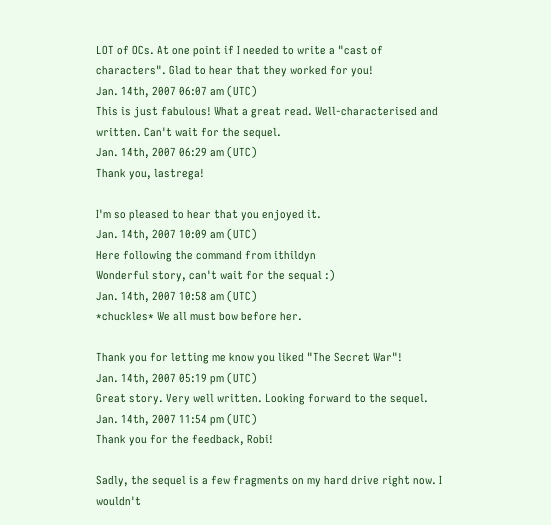LOT of OCs. At one point if I needed to write a "cast of characters". Glad to hear that they worked for you!
Jan. 14th, 2007 06:07 am (UTC)
This is just fabulous! What a great read. Well-characterised and written. Can't wait for the sequel.
Jan. 14th, 2007 06:29 am (UTC)
Thank you, lastrega!

I'm so pleased to hear that you enjoyed it.
Jan. 14th, 2007 10:09 am (UTC)
Here following the command from ithildyn
Wonderful story, can't wait for the sequal :)
Jan. 14th, 2007 10:58 am (UTC)
*chuckles* We all must bow before her.

Thank you for letting me know you liked "The Secret War"!
Jan. 14th, 2007 05:19 pm (UTC)
Great story. Very well written. Looking forward to the sequel.
Jan. 14th, 2007 11:54 pm (UTC)
Thank you for the feedback, Robi!

Sadly, the sequel is a few fragments on my hard drive right now. I wouldn't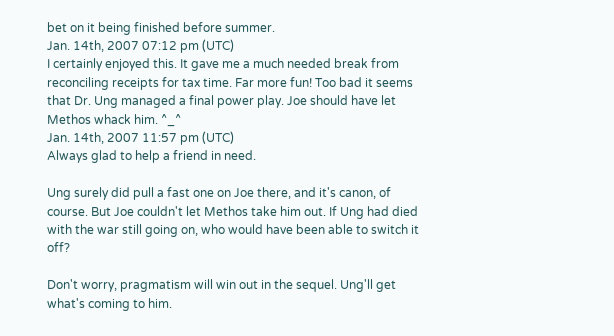bet on it being finished before summer.
Jan. 14th, 2007 07:12 pm (UTC)
I certainly enjoyed this. It gave me a much needed break from reconciling receipts for tax time. Far more fun! Too bad it seems that Dr. Ung managed a final power play. Joe should have let Methos whack him. ^_^
Jan. 14th, 2007 11:57 pm (UTC)
Always glad to help a friend in need.

Ung surely did pull a fast one on Joe there, and it's canon, of course. But Joe couldn't let Methos take him out. If Ung had died with the war still going on, who would have been able to switch it off?

Don't worry, pragmatism will win out in the sequel. Ung'll get what's coming to him.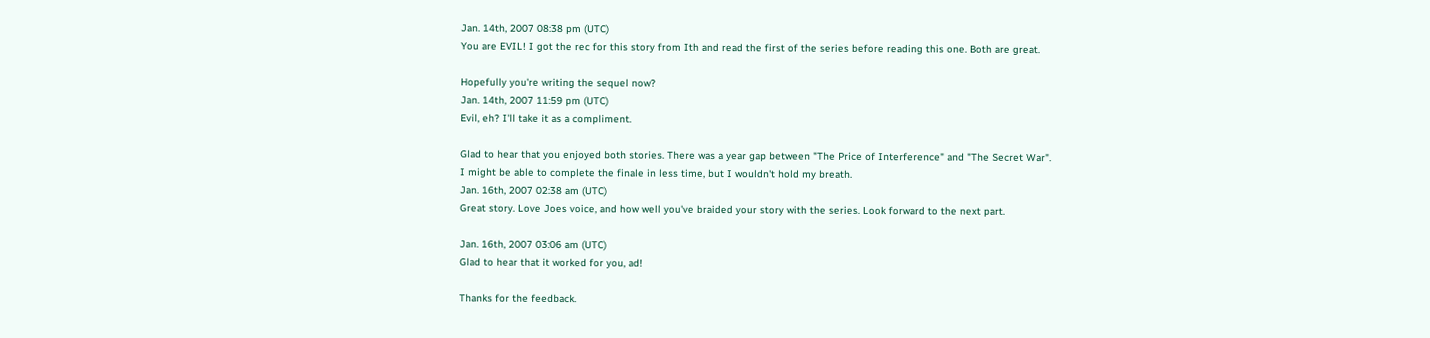Jan. 14th, 2007 08:38 pm (UTC)
You are EVIL! I got the rec for this story from Ith and read the first of the series before reading this one. Both are great.

Hopefully you're writing the sequel now?
Jan. 14th, 2007 11:59 pm (UTC)
Evil, eh? I'll take it as a compliment.

Glad to hear that you enjoyed both stories. There was a year gap between "The Price of Interference" and "The Secret War". I might be able to complete the finale in less time, but I wouldn't hold my breath.
Jan. 16th, 2007 02:38 am (UTC)
Great story. Love Joes voice, and how well you've braided your story with the series. Look forward to the next part.

Jan. 16th, 2007 03:06 am (UTC)
Glad to hear that it worked for you, ad!

Thanks for the feedback.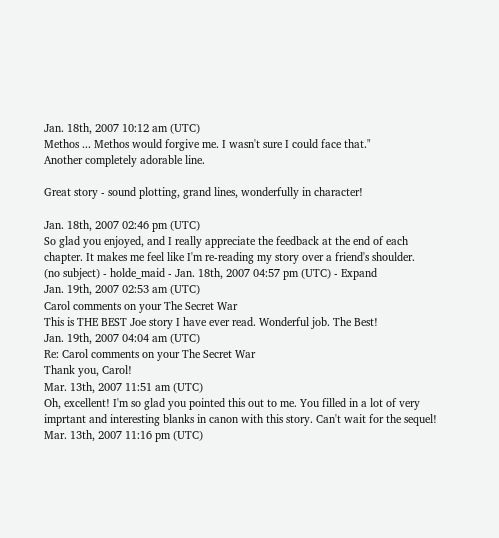Jan. 18th, 2007 10:12 am (UTC)
Methos ... Methos would forgive me. I wasn't sure I could face that."
Another completely adorable line.

Great story - sound plotting, grand lines, wonderfully in character!

Jan. 18th, 2007 02:46 pm (UTC)
So glad you enjoyed, and I really appreciate the feedback at the end of each chapter. It makes me feel like I'm re-reading my story over a friend's shoulder.
(no subject) - holde_maid - Jan. 18th, 2007 04:57 pm (UTC) - Expand
Jan. 19th, 2007 02:53 am (UTC)
Carol comments on your The Secret War
This is THE BEST Joe story I have ever read. Wonderful job. The Best!
Jan. 19th, 2007 04:04 am (UTC)
Re: Carol comments on your The Secret War
Thank you, Carol!
Mar. 13th, 2007 11:51 am (UTC)
Oh, excellent! I'm so glad you pointed this out to me. You filled in a lot of very imprtant and interesting blanks in canon with this story. Can't wait for the sequel!
Mar. 13th, 2007 11:16 pm (UTC)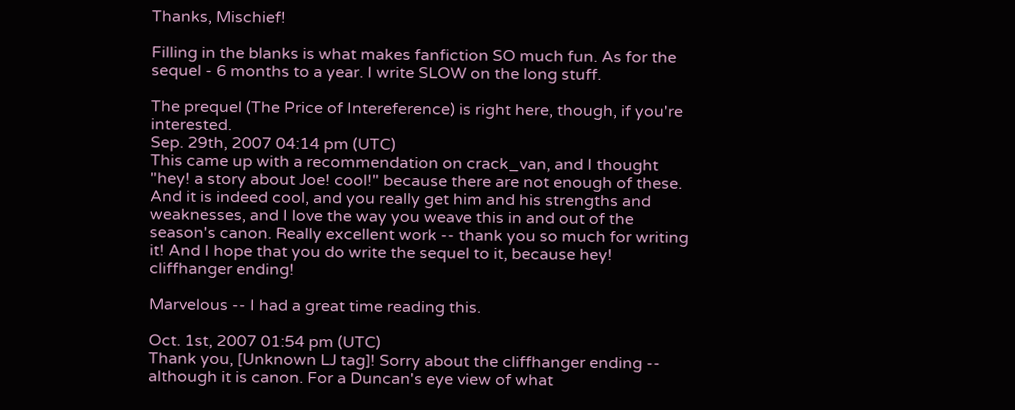Thanks, Mischief!

Filling in the blanks is what makes fanfiction SO much fun. As for the sequel - 6 months to a year. I write SLOW on the long stuff.

The prequel (The Price of Intereference) is right here, though, if you're interested.
Sep. 29th, 2007 04:14 pm (UTC)
This came up with a recommendation on crack_van, and I thought "hey! a story about Joe! cool!" because there are not enough of these. And it is indeed cool, and you really get him and his strengths and weaknesses, and I love the way you weave this in and out of the season's canon. Really excellent work -- thank you so much for writing it! And I hope that you do write the sequel to it, because hey! cliffhanger ending!

Marvelous -- I had a great time reading this.

Oct. 1st, 2007 01:54 pm (UTC)
Thank you, [Unknown LJ tag]! Sorry about the cliffhanger ending -- although it is canon. For a Duncan's eye view of what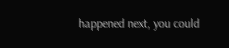happened next, you could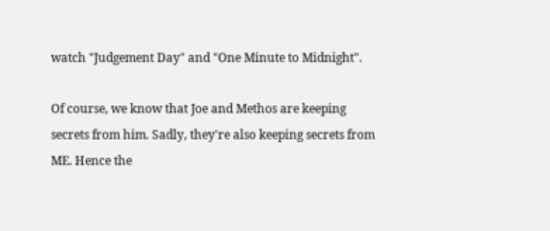watch "Judgement Day" and "One Minute to Midnight".

Of course, we know that Joe and Methos are keeping secrets from him. Sadly, they're also keeping secrets from ME. Hence the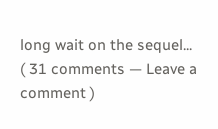long wait on the sequel...
( 31 comments — Leave a comment )